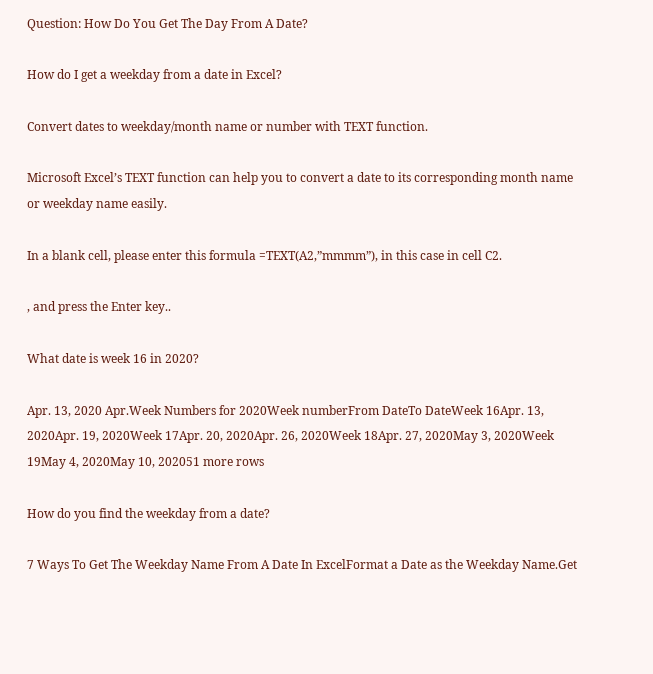Question: How Do You Get The Day From A Date?

How do I get a weekday from a date in Excel?

Convert dates to weekday/month name or number with TEXT function.

Microsoft Excel’s TEXT function can help you to convert a date to its corresponding month name or weekday name easily.

In a blank cell, please enter this formula =TEXT(A2,”mmmm”), in this case in cell C2.

, and press the Enter key..

What date is week 16 in 2020?

Apr. 13, 2020 Apr.Week Numbers for 2020Week numberFrom DateTo DateWeek 16Apr. 13, 2020Apr. 19, 2020Week 17Apr. 20, 2020Apr. 26, 2020Week 18Apr. 27, 2020May 3, 2020Week 19May 4, 2020May 10, 202051 more rows

How do you find the weekday from a date?

7 Ways To Get The Weekday Name From A Date In ExcelFormat a Date as the Weekday Name.Get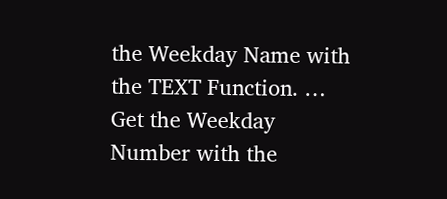the Weekday Name with the TEXT Function. … Get the Weekday Number with the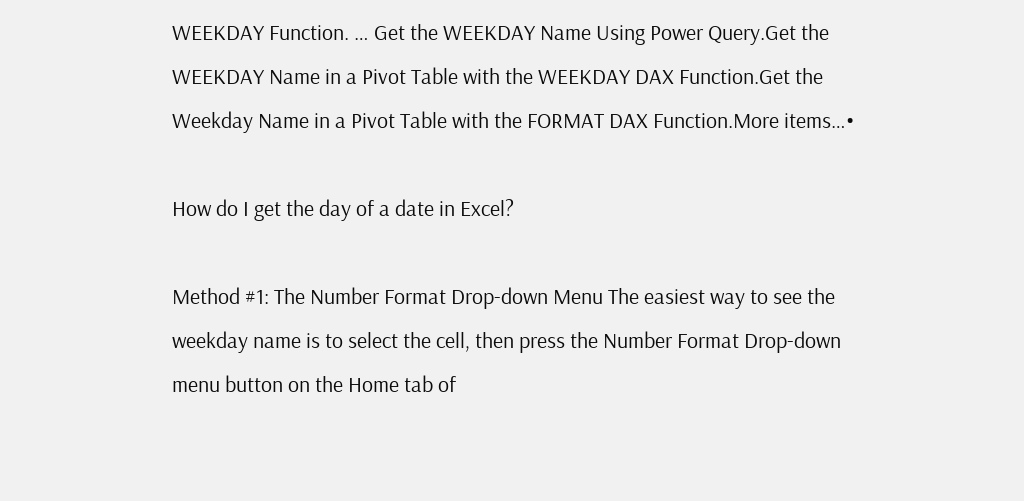WEEKDAY Function. … Get the WEEKDAY Name Using Power Query.Get the WEEKDAY Name in a Pivot Table with the WEEKDAY DAX Function.Get the Weekday Name in a Pivot Table with the FORMAT DAX Function.More items…•

How do I get the day of a date in Excel?

Method #1: The Number Format Drop-down Menu The easiest way to see the weekday name is to select the cell, then press the Number Format Drop-down menu button on the Home tab of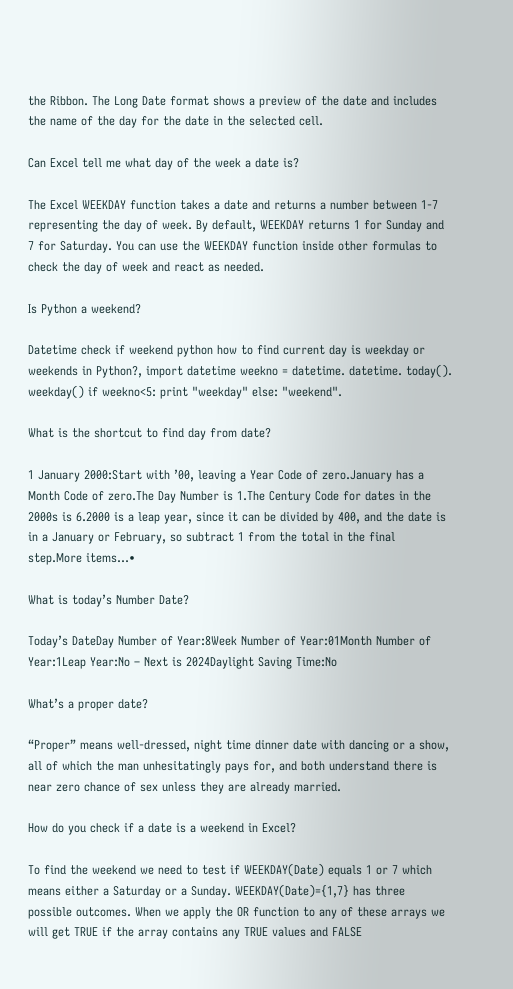the Ribbon. The Long Date format shows a preview of the date and includes the name of the day for the date in the selected cell.

Can Excel tell me what day of the week a date is?

The Excel WEEKDAY function takes a date and returns a number between 1-7 representing the day of week. By default, WEEKDAY returns 1 for Sunday and 7 for Saturday. You can use the WEEKDAY function inside other formulas to check the day of week and react as needed.

Is Python a weekend?

Datetime check if weekend python how to find current day is weekday or weekends in Python?, import datetime weekno = datetime. datetime. today(). weekday() if weekno<5: print "weekday" else: "weekend".

What is the shortcut to find day from date?

1 January 2000:Start with ’00, leaving a Year Code of zero.January has a Month Code of zero.The Day Number is 1.The Century Code for dates in the 2000s is 6.2000 is a leap year, since it can be divided by 400, and the date is in a January or February, so subtract 1 from the total in the final step.More items…•

What is today’s Number Date?

Today’s DateDay Number of Year:8Week Number of Year:01Month Number of Year:1Leap Year:No – Next is 2024Daylight Saving Time:No

What’s a proper date?

“Proper” means well-dressed, night time dinner date with dancing or a show, all of which the man unhesitatingly pays for, and both understand there is near zero chance of sex unless they are already married.

How do you check if a date is a weekend in Excel?

To find the weekend we need to test if WEEKDAY(Date) equals 1 or 7 which means either a Saturday or a Sunday. WEEKDAY(Date)={1,7} has three possible outcomes. When we apply the OR function to any of these arrays we will get TRUE if the array contains any TRUE values and FALSE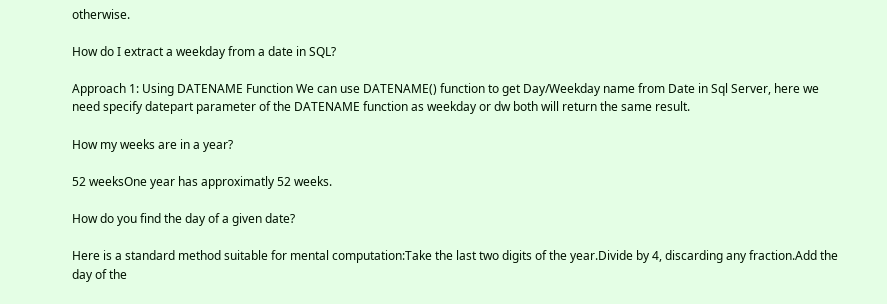otherwise.

How do I extract a weekday from a date in SQL?

Approach 1: Using DATENAME Function We can use DATENAME() function to get Day/Weekday name from Date in Sql Server, here we need specify datepart parameter of the DATENAME function as weekday or dw both will return the same result.

How my weeks are in a year?

52 weeksOne year has approximatly 52 weeks.

How do you find the day of a given date?

Here is a standard method suitable for mental computation:Take the last two digits of the year.Divide by 4, discarding any fraction.Add the day of the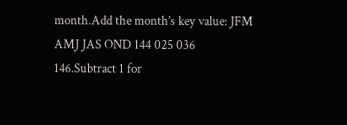month.Add the month’s key value: JFM AMJ JAS OND 144 025 036 146.Subtract 1 for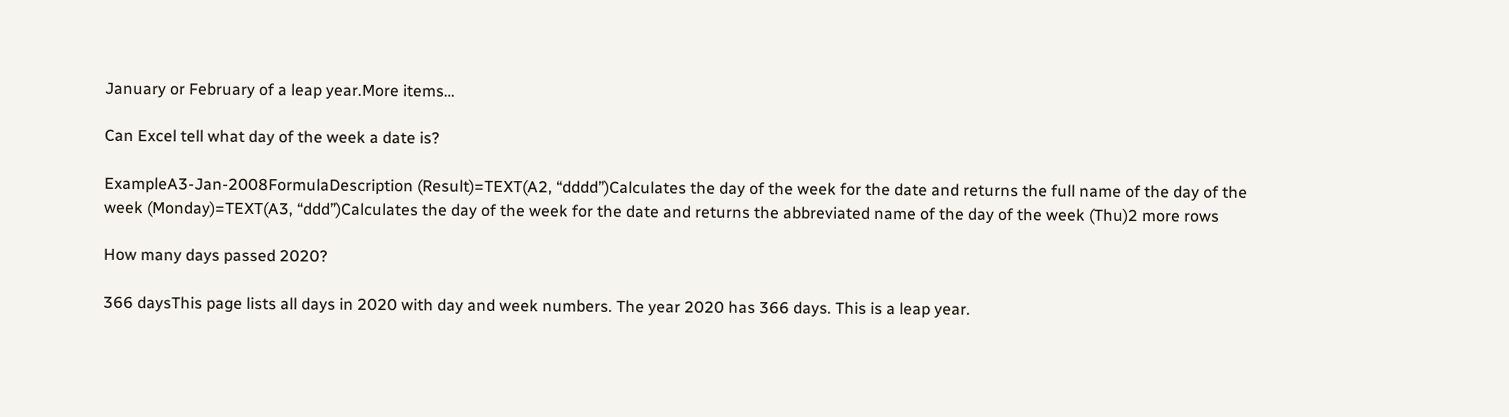January or February of a leap year.More items…

Can Excel tell what day of the week a date is?

ExampleA3-Jan-2008FormulaDescription (Result)=TEXT(A2, “dddd”)Calculates the day of the week for the date and returns the full name of the day of the week (Monday)=TEXT(A3, “ddd”)Calculates the day of the week for the date and returns the abbreviated name of the day of the week (Thu)2 more rows

How many days passed 2020?

366 daysThis page lists all days in 2020 with day and week numbers. The year 2020 has 366 days. This is a leap year.